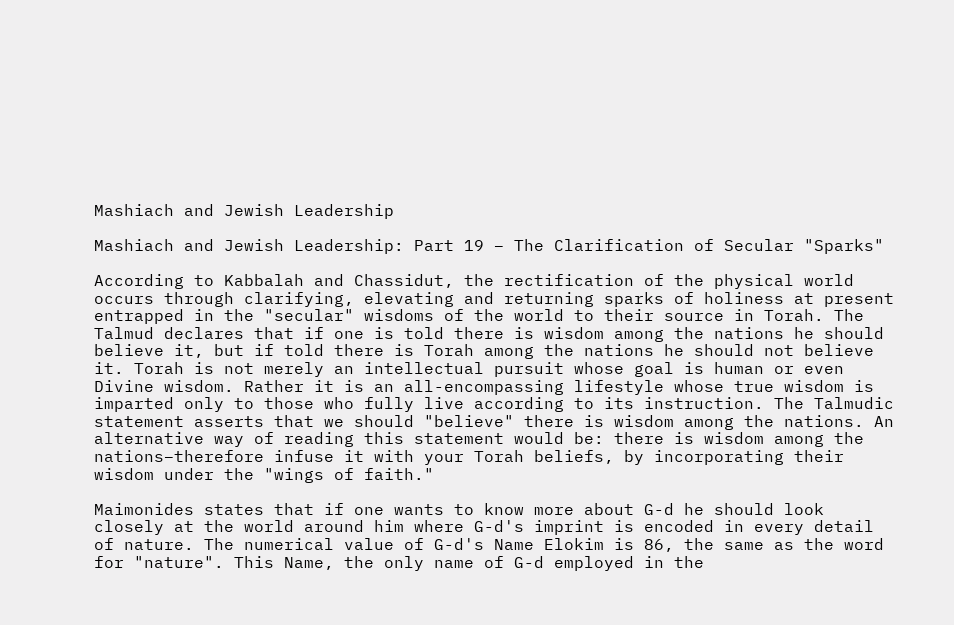Mashiach and Jewish Leadership

Mashiach and Jewish Leadership: Part 19 – The Clarification of Secular "Sparks"

According to Kabbalah and Chassidut, the rectification of the physical world occurs through clarifying, elevating and returning sparks of holiness at present entrapped in the "secular" wisdoms of the world to their source in Torah. The Talmud declares that if one is told there is wisdom among the nations he should believe it, but if told there is Torah among the nations he should not believe it. Torah is not merely an intellectual pursuit whose goal is human or even Divine wisdom. Rather it is an all-encompassing lifestyle whose true wisdom is imparted only to those who fully live according to its instruction. The Talmudic statement asserts that we should "believe" there is wisdom among the nations. An alternative way of reading this statement would be: there is wisdom among the nations–therefore infuse it with your Torah beliefs, by incorporating their wisdom under the "wings of faith."

Maimonides states that if one wants to know more about G-d he should look closely at the world around him where G-d's imprint is encoded in every detail of nature. The numerical value of G-d's Name Elokim is 86, the same as the word for "nature". This Name, the only name of G-d employed in the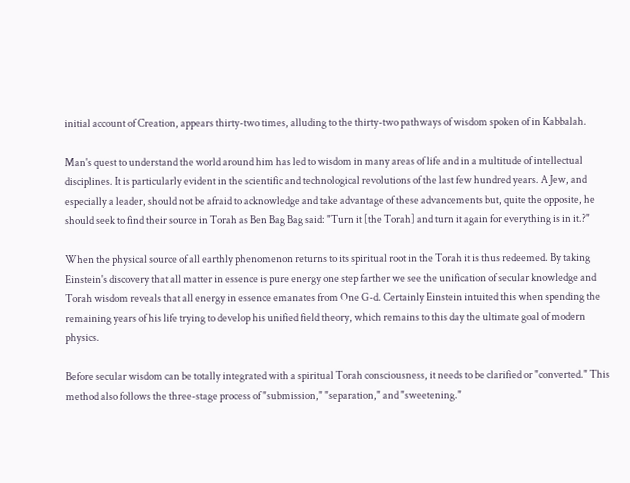initial account of Creation, appears thirty-two times, alluding to the thirty-two pathways of wisdom spoken of in Kabbalah.

Man's quest to understand the world around him has led to wisdom in many areas of life and in a multitude of intellectual disciplines. It is particularly evident in the scientific and technological revolutions of the last few hundred years. A Jew, and especially a leader, should not be afraid to acknowledge and take advantage of these advancements but, quite the opposite, he should seek to find their source in Torah as Ben Bag Bag said: "Turn it [the Torah] and turn it again for everything is in it.?"

When the physical source of all earthly phenomenon returns to its spiritual root in the Torah it is thus redeemed. By taking Einstein's discovery that all matter in essence is pure energy one step farther we see the unification of secular knowledge and Torah wisdom reveals that all energy in essence emanates from One G-d. Certainly Einstein intuited this when spending the remaining years of his life trying to develop his unified field theory, which remains to this day the ultimate goal of modern physics.

Before secular wisdom can be totally integrated with a spiritual Torah consciousness, it needs to be clarified or "converted." This method also follows the three-stage process of "submission," "separation," and "sweetening."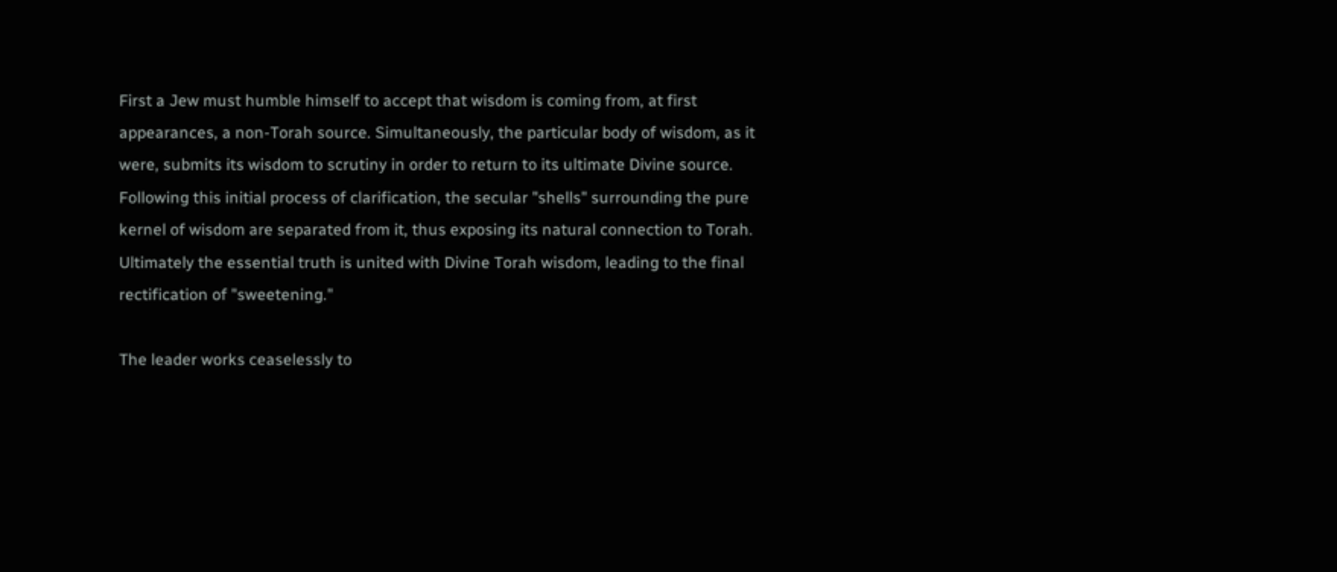First a Jew must humble himself to accept that wisdom is coming from, at first appearances, a non-Torah source. Simultaneously, the particular body of wisdom, as it were, submits its wisdom to scrutiny in order to return to its ultimate Divine source. Following this initial process of clarification, the secular "shells" surrounding the pure kernel of wisdom are separated from it, thus exposing its natural connection to Torah. Ultimately the essential truth is united with Divine Torah wisdom, leading to the final rectification of "sweetening."

The leader works ceaselessly to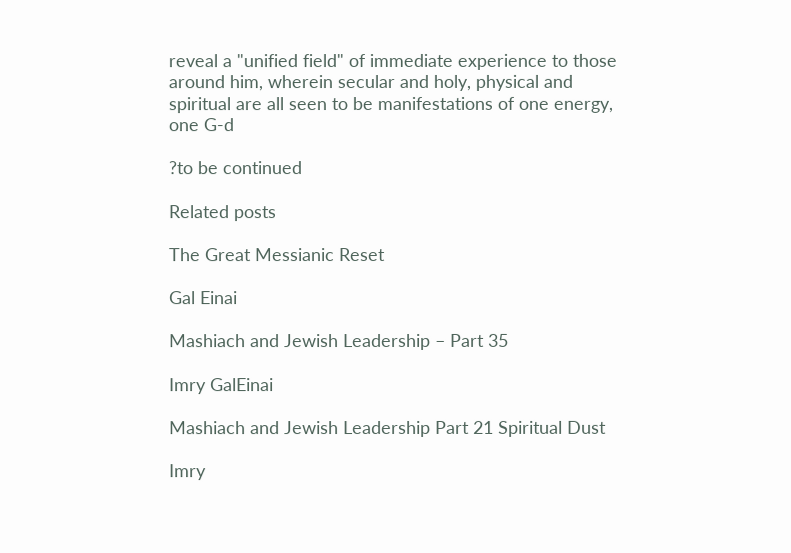reveal a "unified field" of immediate experience to those around him, wherein secular and holy, physical and spiritual are all seen to be manifestations of one energy, one G-d

?to be continued

Related posts

The Great Messianic Reset

Gal Einai

Mashiach and Jewish Leadership – Part 35

Imry GalEinai

Mashiach and Jewish Leadership Part 21 Spiritual Dust

Imry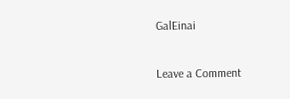GalEinai

Leave a Comment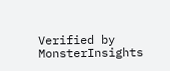Verified by MonsterInsights